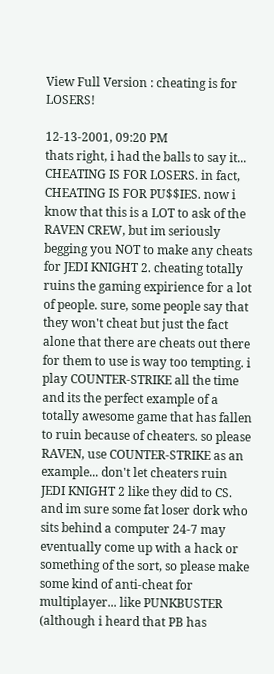View Full Version : cheating is for LOSERS!

12-13-2001, 09:20 PM
thats right, i had the balls to say it... CHEATING IS FOR LOSERS. in fact, CHEATING IS FOR PU$$IES. now i know that this is a LOT to ask of the RAVEN CREW, but im seriously begging you NOT to make any cheats for JEDI KNIGHT 2. cheating totally ruins the gaming expirience for a lot of people. sure, some people say that they won't cheat but just the fact alone that there are cheats out there for them to use is way too tempting. i play COUNTER-STRIKE all the time and its the perfect example of a totally awesome game that has fallen to ruin because of cheaters. so please RAVEN, use COUNTER-STRIKE as an example... don't let cheaters ruin JEDI KNIGHT 2 like they did to CS. and im sure some fat loser dork who sits behind a computer 24-7 may eventually come up with a hack or something of the sort, so please make some kind of anti-cheat for multiplayer... like PUNKBUSTER (although i heard that PB has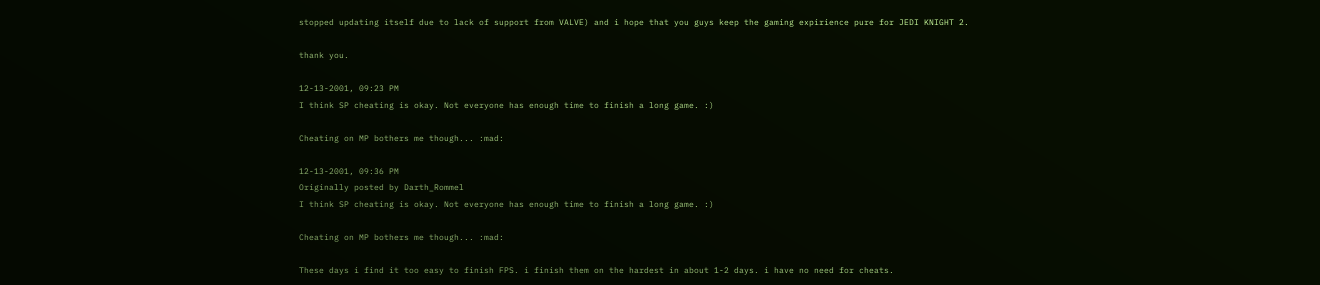stopped updating itself due to lack of support from VALVE) and i hope that you guys keep the gaming expirience pure for JEDI KNIGHT 2.

thank you.

12-13-2001, 09:23 PM
I think SP cheating is okay. Not everyone has enough time to finish a long game. :)

Cheating on MP bothers me though... :mad:

12-13-2001, 09:36 PM
Originally posted by Darth_Rommel
I think SP cheating is okay. Not everyone has enough time to finish a long game. :)

Cheating on MP bothers me though... :mad:

These days i find it too easy to finish FPS. i finish them on the hardest in about 1-2 days. i have no need for cheats.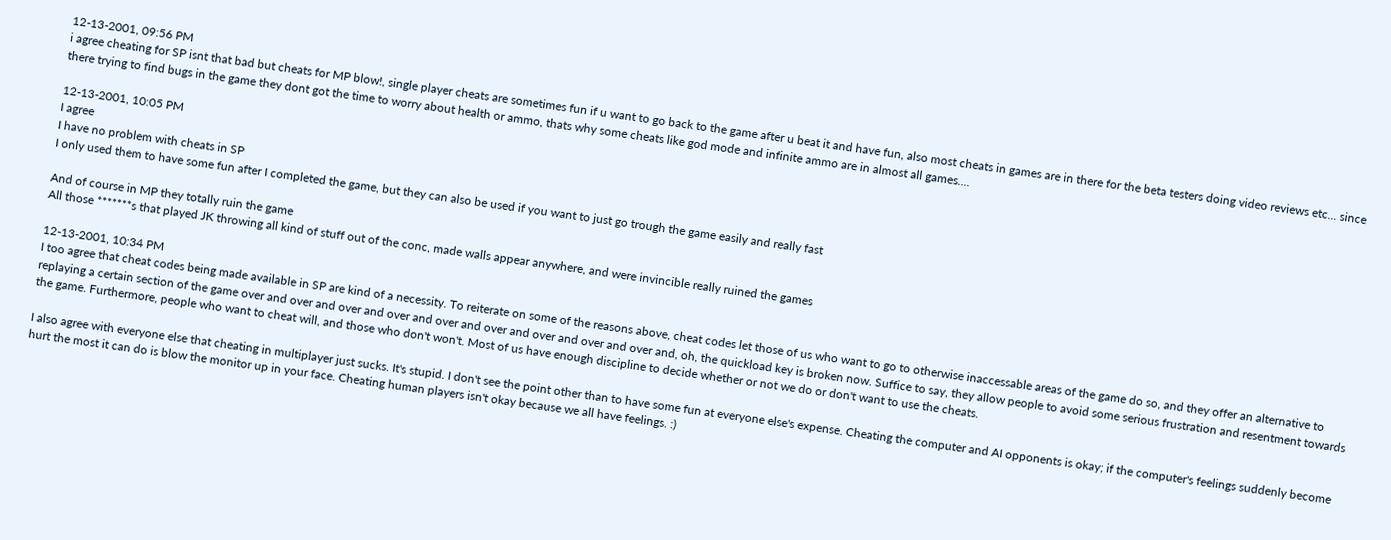12-13-2001, 09:56 PM
i agree cheating for SP isnt that bad but cheats for MP blow!, single player cheats are sometimes fun if u want to go back to the game after u beat it and have fun, also most cheats in games are in there for the beta testers doing video reviews etc... since there trying to find bugs in the game they dont got the time to worry about health or ammo, thats why some cheats like god mode and infinite ammo are in almost all games....

12-13-2001, 10:05 PM
I agree
I have no problem with cheats in SP
I only used them to have some fun after I completed the game, but they can also be used if you want to just go trough the game easily and really fast

And of course in MP they totally ruin the game
All those *******s that played JK throwing all kind of stuff out of the conc, made walls appear anywhere, and were invincible really ruined the games

12-13-2001, 10:34 PM
I too agree that cheat codes being made available in SP are kind of a necessity. To reiterate on some of the reasons above, cheat codes let those of us who want to go to otherwise inaccessable areas of the game do so, and they offer an alternative to replaying a certain section of the game over and over and over and over and over and over and over and over and over and, oh, the quickload key is broken now. Suffice to say, they allow people to avoid some serious frustration and resentment towards the game. Furthermore, people who want to cheat will, and those who don't won't. Most of us have enough discipline to decide whether or not we do or don't want to use the cheats.

I also agree with everyone else that cheating in multiplayer just sucks. It's stupid. I don't see the point other than to have some fun at everyone else's expense. Cheating the computer and AI opponents is okay; if the computer's feelings suddenly become hurt the most it can do is blow the monitor up in your face. Cheating human players isn't okay because we all have feelings. :)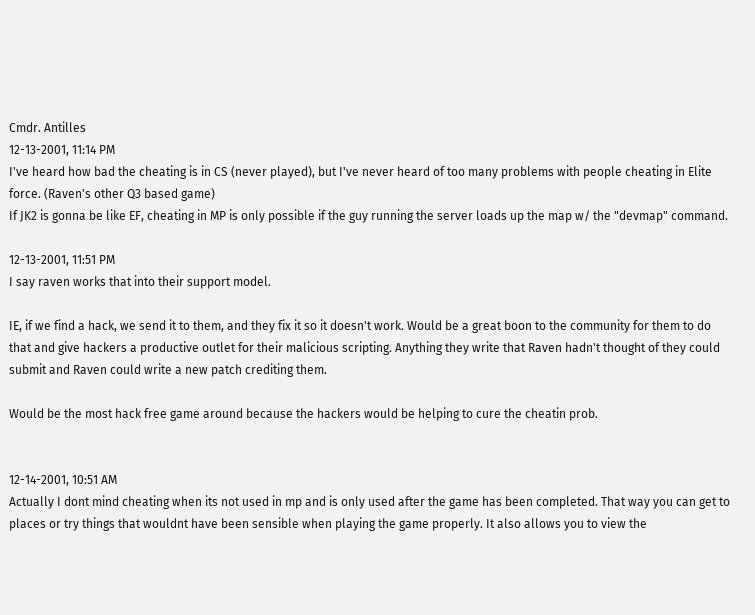Cmdr. Antilles
12-13-2001, 11:14 PM
I've heard how bad the cheating is in CS (never played), but I've never heard of too many problems with people cheating in Elite force. (Raven's other Q3 based game)
If JK2 is gonna be like EF, cheating in MP is only possible if the guy running the server loads up the map w/ the "devmap" command.

12-13-2001, 11:51 PM
I say raven works that into their support model.

IE, if we find a hack, we send it to them, and they fix it so it doesn't work. Would be a great boon to the community for them to do that and give hackers a productive outlet for their malicious scripting. Anything they write that Raven hadn't thought of they could submit and Raven could write a new patch crediting them.

Would be the most hack free game around because the hackers would be helping to cure the cheatin prob.


12-14-2001, 10:51 AM
Actually I dont mind cheating when its not used in mp and is only used after the game has been completed. That way you can get to places or try things that wouldnt have been sensible when playing the game properly. It also allows you to view the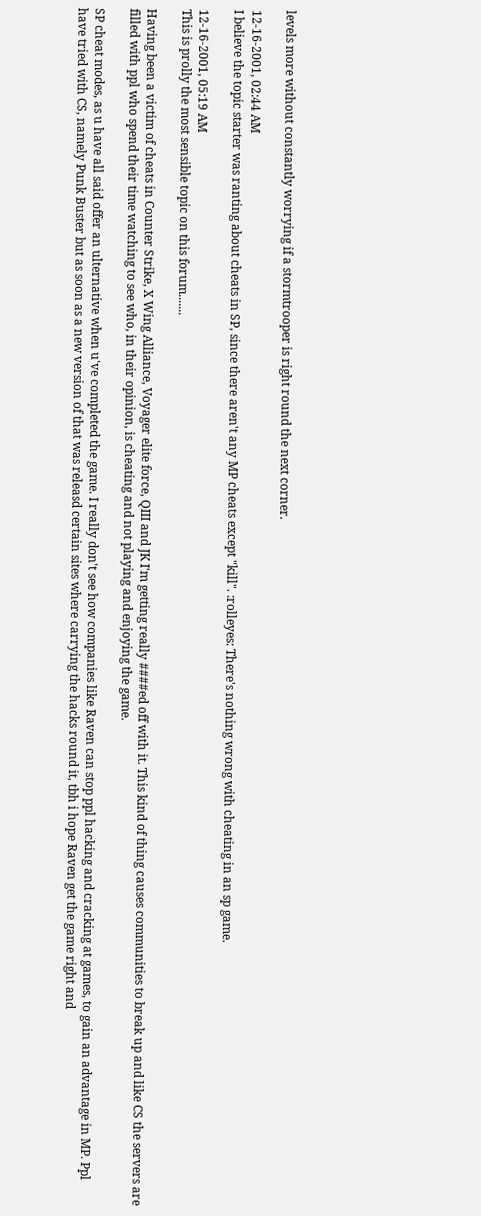levels more without constantly worrying if a stormtrooper is right round the next corner.

12-16-2001, 02:44 AM
I believe the topic starter was ranting about cheats in SP, since there aren't any MP cheats except "kill". :rolleyes: There's nothing wrong with cheating in an sp game.

12-16-2001, 05:19 AM
This is prolly the most sensible topic on this forum.......

Having been a victim of cheats in Counter Strike, X Wing Alliance, Voyager elite force, QIII and JK I'm getting really ####ed off with it. This kind of thing causes communities to break up and like CS the servers are filled with ppl who spend their time watching to see who, in their opinion, is cheating and not playing and enjoying the game.

SP cheat modes, as u have all said offer an ulternative when u've completed the game. I really don't see how companies like Raven can stop ppl hacking and cracking at games, to gain an advantage in MP. Ppl have tried with CS, namely Punk Buster but as soon as a new version of that was releasd certain sites where carrying the hacks round it, tbh i hope Raven get the game right and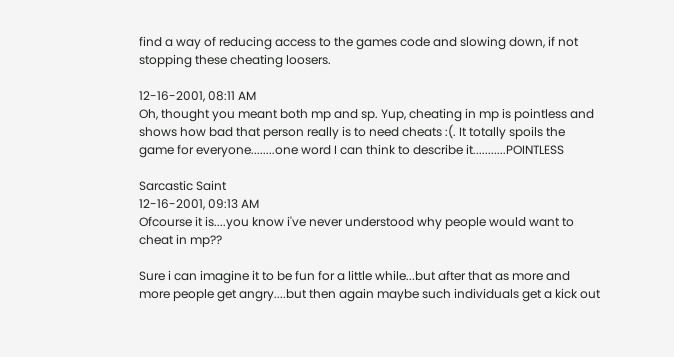find a way of reducing access to the games code and slowing down, if not stopping these cheating loosers.

12-16-2001, 08:11 AM
Oh, thought you meant both mp and sp. Yup, cheating in mp is pointless and shows how bad that person really is to need cheats :(. It totally spoils the game for everyone........one word I can think to describe it...........POINTLESS

Sarcastic Saint
12-16-2001, 09:13 AM
Ofcourse it is....you know i've never understood why people would want to cheat in mp??

Sure i can imagine it to be fun for a little while...but after that as more and more people get angry....but then again maybe such individuals get a kick out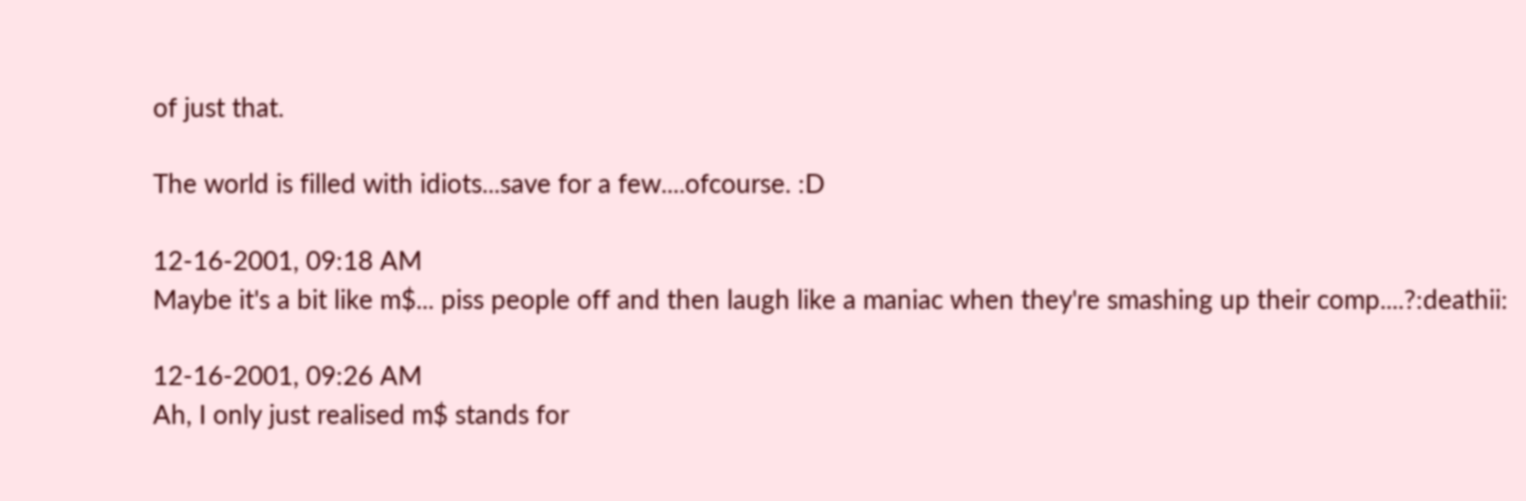of just that.

The world is filled with idiots...save for a few....ofcourse. :D

12-16-2001, 09:18 AM
Maybe it's a bit like m$... piss people off and then laugh like a maniac when they're smashing up their comp....?:deathii:

12-16-2001, 09:26 AM
Ah, I only just realised m$ stands for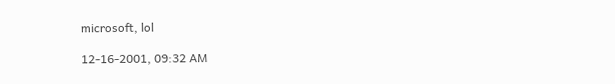microsoft, lol

12-16-2001, 09:32 AM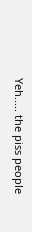Yeh..... the piss people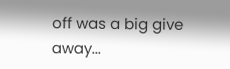off was a big give away...